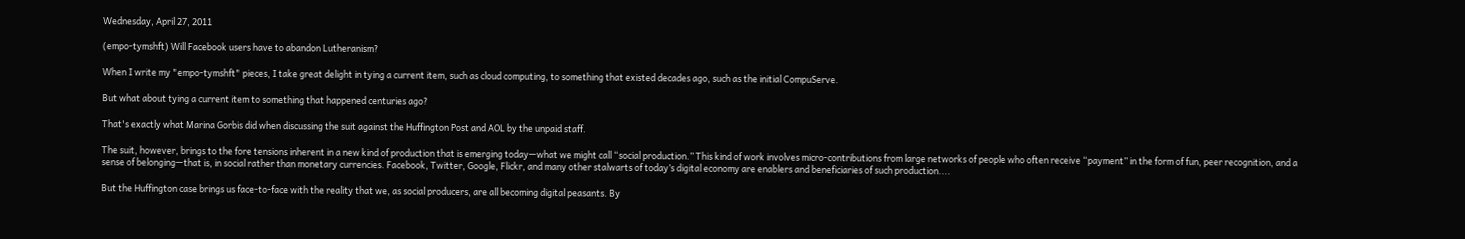Wednesday, April 27, 2011

(empo-tymshft) Will Facebook users have to abandon Lutheranism?

When I write my "empo-tymshft" pieces, I take great delight in tying a current item, such as cloud computing, to something that existed decades ago, such as the initial CompuServe.

But what about tying a current item to something that happened centuries ago?

That's exactly what Marina Gorbis did when discussing the suit against the Huffington Post and AOL by the unpaid staff.

The suit, however, brings to the fore tensions inherent in a new kind of production that is emerging today—what we might call “social production.” This kind of work involves micro-contributions from large networks of people who often receive “payment” in the form of fun, peer recognition, and a sense of belonging—that is, in social rather than monetary currencies. Facebook, Twitter, Google, Flickr, and many other stalwarts of today’s digital economy are enablers and beneficiaries of such production....

But the Huffington case brings us face-to-face with the reality that we, as social producers, are all becoming digital peasants. By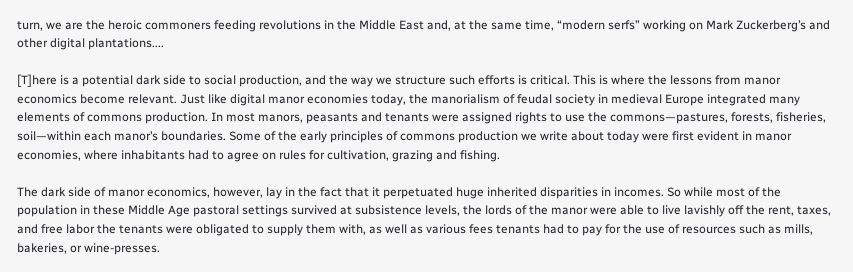turn, we are the heroic commoners feeding revolutions in the Middle East and, at the same time, “modern serfs” working on Mark Zuckerberg’s and other digital plantations....

[T]here is a potential dark side to social production, and the way we structure such efforts is critical. This is where the lessons from manor economics become relevant. Just like digital manor economies today, the manorialism of feudal society in medieval Europe integrated many elements of commons production. In most manors, peasants and tenants were assigned rights to use the commons—pastures, forests, fisheries, soil—within each manor’s boundaries. Some of the early principles of commons production we write about today were first evident in manor economies, where inhabitants had to agree on rules for cultivation, grazing and fishing.

The dark side of manor economics, however, lay in the fact that it perpetuated huge inherited disparities in incomes. So while most of the population in these Middle Age pastoral settings survived at subsistence levels, the lords of the manor were able to live lavishly off the rent, taxes, and free labor the tenants were obligated to supply them with, as well as various fees tenants had to pay for the use of resources such as mills, bakeries, or wine-presses.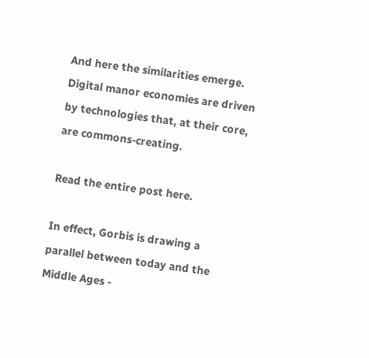And here the similarities emerge. Digital manor economies are driven by technologies that, at their core, are commons-creating.

Read the entire post here.

In effect, Gorbis is drawing a parallel between today and the Middle Ages -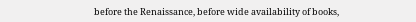before the Renaissance, before wide availability of books,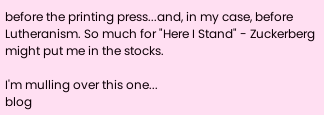before the printing press...and, in my case, before Lutheranism. So much for "Here I Stand" - Zuckerberg might put me in the stocks.

I'm mulling over this one...
blog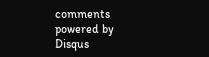comments powered by Disqus